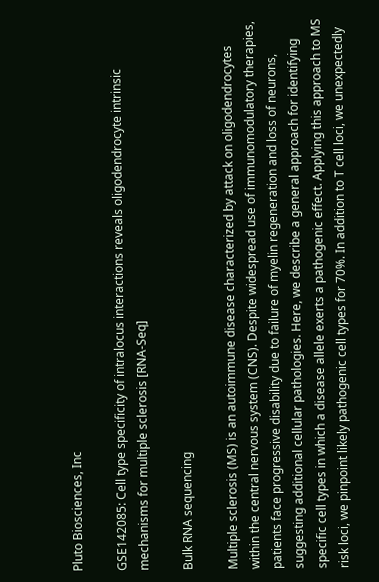Pluto Biosciences, Inc

GSE142085: Cell type specificity of intralocus interactions reveals oligodendrocyte intrinsic mechanisms for multiple sclerosis [RNA-Seq]

Bulk RNA sequencing

Multiple sclerosis (MS) is an autoimmune disease characterized by attack on oligodendrocytes within the central nervous system (CNS). Despite widespread use of immunomodulatory therapies, patients face progressive disability due to failure of myelin regeneration and loss of neurons, suggesting additional cellular pathologies. Here, we describe a general approach for identifying specific cell types in which a disease allele exerts a pathogenic effect. Applying this approach to MS risk loci, we pinpoint likely pathogenic cell types for 70%. In addition to T cell loci, we unexpectedly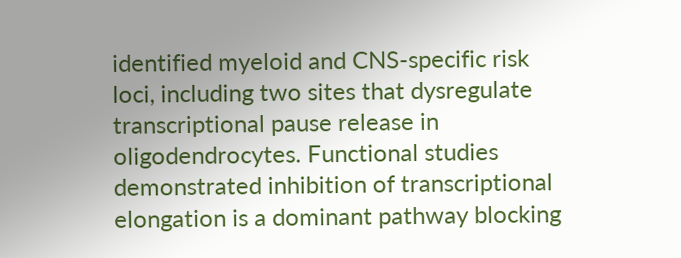identified myeloid and CNS-specific risk loci, including two sites that dysregulate transcriptional pause release in oligodendrocytes. Functional studies demonstrated inhibition of transcriptional elongation is a dominant pathway blocking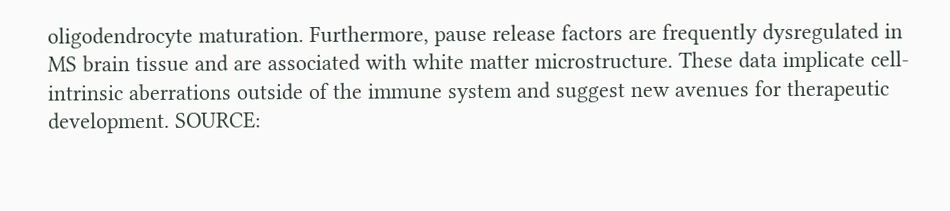oligodendrocyte maturation. Furthermore, pause release factors are frequently dysregulated in MS brain tissue and are associated with white matter microstructure. These data implicate cell-intrinsic aberrations outside of the immune system and suggest new avenues for therapeutic development. SOURCE: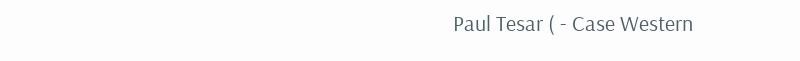Paul Tesar ( - Case Western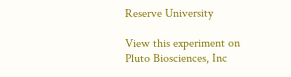Reserve University

View this experiment on Pluto Biosciences, Inc